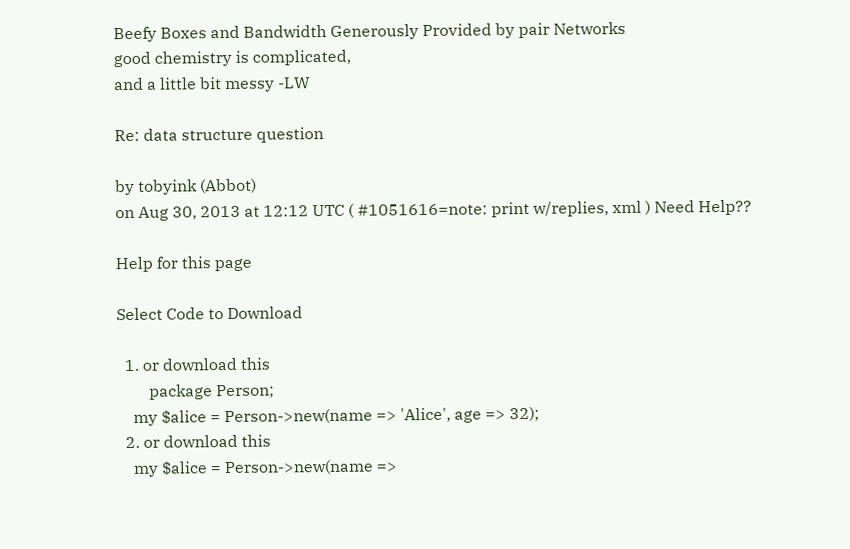Beefy Boxes and Bandwidth Generously Provided by pair Networks
good chemistry is complicated,
and a little bit messy -LW

Re: data structure question

by tobyink (Abbot)
on Aug 30, 2013 at 12:12 UTC ( #1051616=note: print w/replies, xml ) Need Help??

Help for this page

Select Code to Download

  1. or download this
        package Person;
    my $alice = Person->new(name => 'Alice', age => 32);
  2. or download this
    my $alice = Person->new(name =>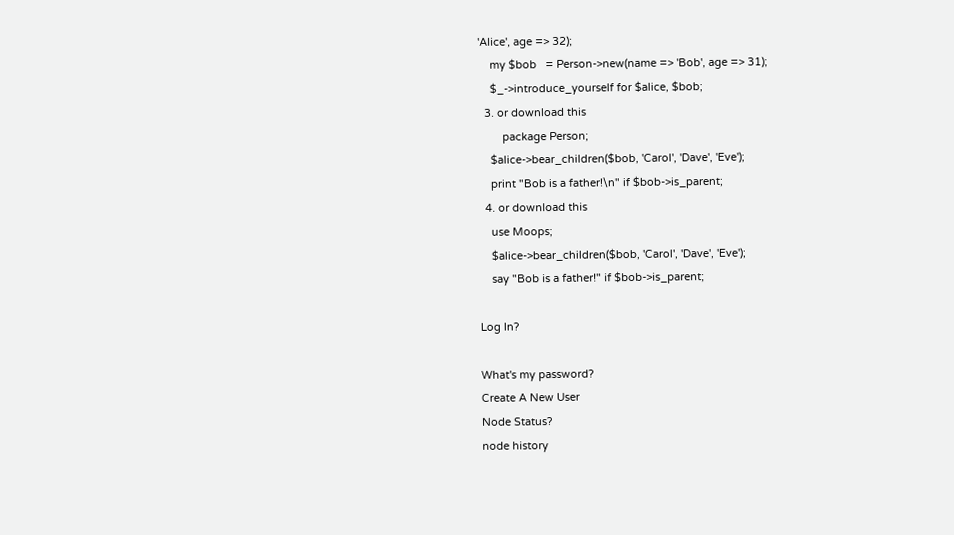'Alice', age => 32);
    my $bob   = Person->new(name => 'Bob', age => 31);
    $_->introduce_yourself for $alice, $bob;
  3. or download this
        package Person;
    $alice->bear_children($bob, 'Carol', 'Dave', 'Eve');
    print "Bob is a father!\n" if $bob->is_parent;
  4. or download this
    use Moops;
    $alice->bear_children($bob, 'Carol', 'Dave', 'Eve');
    say "Bob is a father!" if $bob->is_parent;

Log In?

What's my password?
Create A New User
Node Status?
node history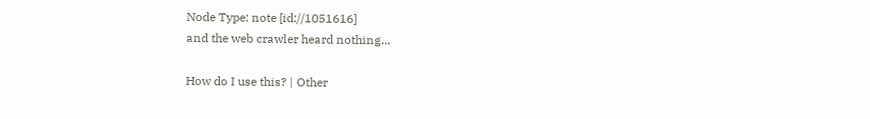Node Type: note [id://1051616]
and the web crawler heard nothing...

How do I use this? | Other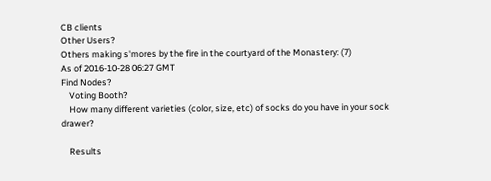CB clients
Other Users?
Others making s'mores by the fire in the courtyard of the Monastery: (7)
As of 2016-10-28 06:27 GMT
Find Nodes?
    Voting Booth?
    How many different varieties (color, size, etc) of socks do you have in your sock drawer?

    Results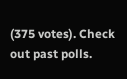(375 votes). Check out past polls.